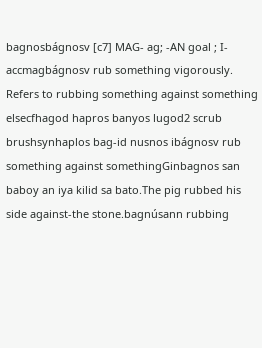bagnosbágnosv [c7] MAG- ag; -AN goal ; I- accmagbágnosv rub something vigorously. Refers to rubbing something against something elsecfhagod hapros banyos lugod2 scrub brushsynhaplos bag-id nusnos ibágnosv rub something against somethingGinbagnos san baboy an iya kilid sa bato.The pig rubbed his side against-the stone.bagnúsann rubbing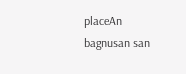placeAn bagnusan san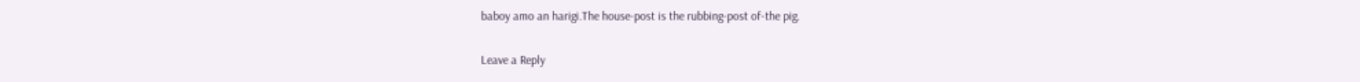baboy amo an harigi.The house-post is the rubbing-post of-the pig.

Leave a Reply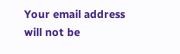Your email address will not be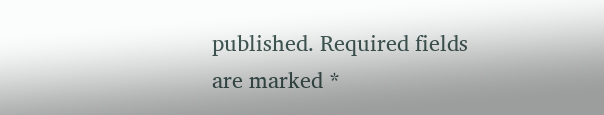published. Required fields are marked *